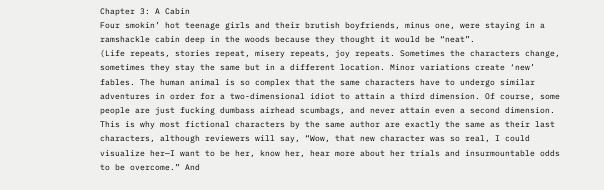Chapter 3: A Cabin
Four smokin’ hot teenage girls and their brutish boyfriends, minus one, were staying in a ramshackle cabin deep in the woods because they thought it would be “neat”.
(Life repeats, stories repeat, misery repeats, joy repeats. Sometimes the characters change, sometimes they stay the same but in a different location. Minor variations create ‘new’ fables. The human animal is so complex that the same characters have to undergo similar adventures in order for a two-dimensional idiot to attain a third dimension. Of course, some people are just fucking dumbass airhead scumbags, and never attain even a second dimension. This is why most fictional characters by the same author are exactly the same as their last characters, although reviewers will say, “Wow, that new character was so real, I could visualize her—I want to be her, know her, hear more about her trials and insurmountable odds to be overcome.” And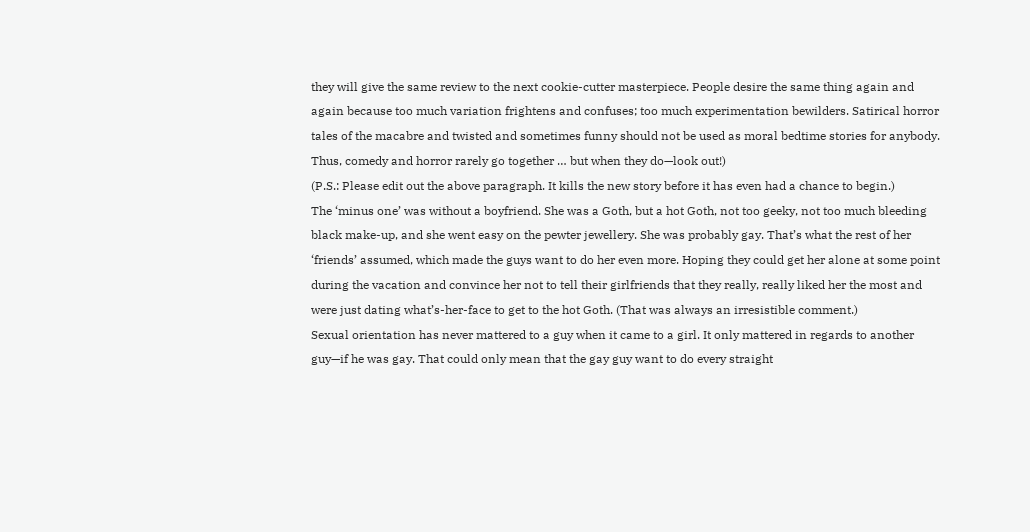they will give the same review to the next cookie-cutter masterpiece. People desire the same thing again and again because too much variation frightens and confuses; too much experimentation bewilders. Satirical horror tales of the macabre and twisted and sometimes funny should not be used as moral bedtime stories for anybody. Thus, comedy and horror rarely go together … but when they do—look out!)
(P.S.: Please edit out the above paragraph. It kills the new story before it has even had a chance to begin.)
The ‘minus one’ was without a boyfriend. She was a Goth, but a hot Goth, not too geeky, not too much bleeding black make-up, and she went easy on the pewter jewellery. She was probably gay. That’s what the rest of her ‘friends’ assumed, which made the guys want to do her even more. Hoping they could get her alone at some point during the vacation and convince her not to tell their girlfriends that they really, really liked her the most and were just dating what’s-her-face to get to the hot Goth. (That was always an irresistible comment.)
Sexual orientation has never mattered to a guy when it came to a girl. It only mattered in regards to another guy—if he was gay. That could only mean that the gay guy want to do every straight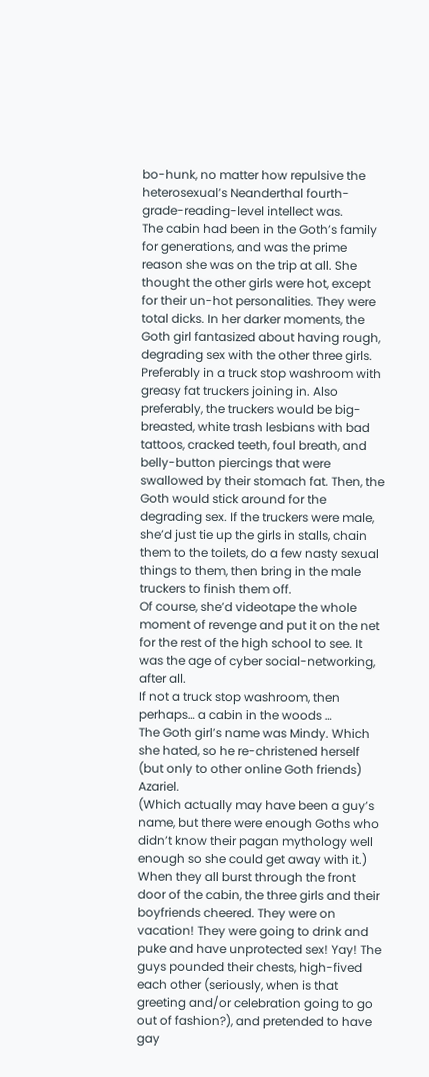bo-hunk, no matter how repulsive the heterosexual’s Neanderthal fourth-grade-reading-level intellect was.
The cabin had been in the Goth’s family for generations, and was the prime reason she was on the trip at all. She thought the other girls were hot, except for their un-hot personalities. They were total dicks. In her darker moments, the Goth girl fantasized about having rough, degrading sex with the other three girls. Preferably in a truck stop washroom with greasy fat truckers joining in. Also preferably, the truckers would be big-breasted, white trash lesbians with bad tattoos, cracked teeth, foul breath, and belly-button piercings that were swallowed by their stomach fat. Then, the Goth would stick around for the degrading sex. If the truckers were male, she’d just tie up the girls in stalls, chain them to the toilets, do a few nasty sexual things to them, then bring in the male truckers to finish them off.
Of course, she’d videotape the whole moment of revenge and put it on the net for the rest of the high school to see. It was the age of cyber social-networking, after all.
If not a truck stop washroom, then perhaps… a cabin in the woods …
The Goth girl’s name was Mindy. Which she hated, so he re-christened herself (but only to other online Goth friends) Azariel.
(Which actually may have been a guy’s name, but there were enough Goths who didn’t know their pagan mythology well enough so she could get away with it.)
When they all burst through the front door of the cabin, the three girls and their boyfriends cheered. They were on vacation! They were going to drink and puke and have unprotected sex! Yay! The guys pounded their chests, high-fived each other (seriously, when is that greeting and/or celebration going to go out of fashion?), and pretended to have gay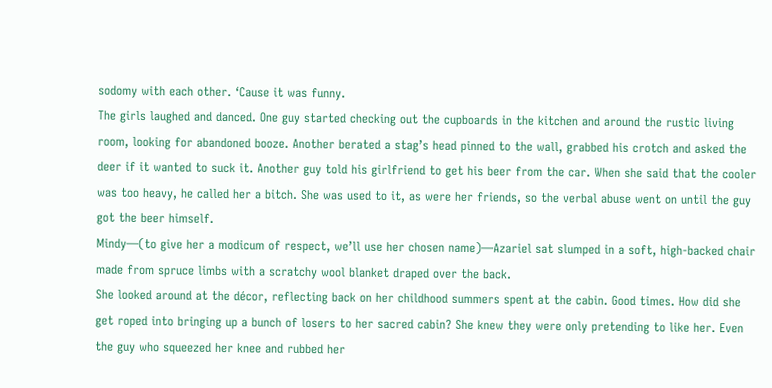sodomy with each other. ‘Cause it was funny.
The girls laughed and danced. One guy started checking out the cupboards in the kitchen and around the rustic living room, looking for abandoned booze. Another berated a stag’s head pinned to the wall, grabbed his crotch and asked the deer if it wanted to suck it. Another guy told his girlfriend to get his beer from the car. When she said that the cooler was too heavy, he called her a bitch. She was used to it, as were her friends, so the verbal abuse went on until the guy got the beer himself.
Mindy—(to give her a modicum of respect, we’ll use her chosen name)—Azariel sat slumped in a soft, high-backed chair made from spruce limbs with a scratchy wool blanket draped over the back.
She looked around at the décor, reflecting back on her childhood summers spent at the cabin. Good times. How did she get roped into bringing up a bunch of losers to her sacred cabin? She knew they were only pretending to like her. Even the guy who squeezed her knee and rubbed her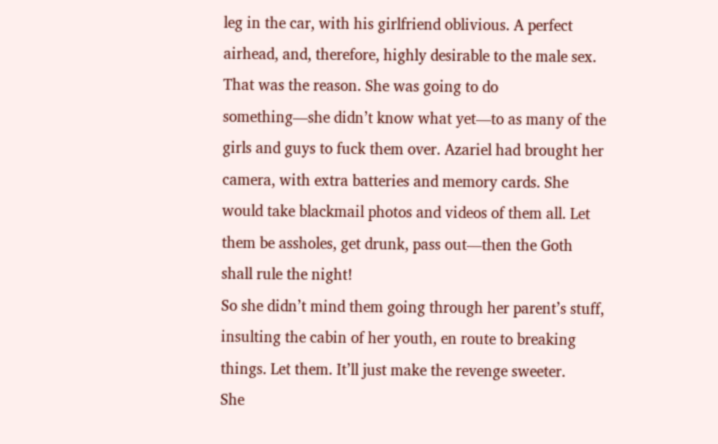leg in the car, with his girlfriend oblivious. A perfect airhead, and, therefore, highly desirable to the male sex.
That was the reason. She was going to do something—she didn’t know what yet—to as many of the girls and guys to fuck them over. Azariel had brought her camera, with extra batteries and memory cards. She would take blackmail photos and videos of them all. Let them be assholes, get drunk, pass out—then the Goth shall rule the night!
So she didn’t mind them going through her parent’s stuff, insulting the cabin of her youth, en route to breaking things. Let them. It’ll just make the revenge sweeter.
She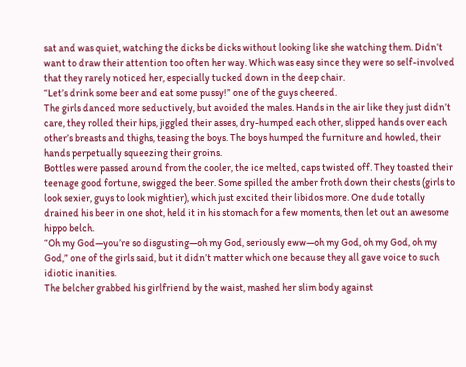sat and was quiet, watching the dicks be dicks without looking like she watching them. Didn’t want to draw their attention too often her way. Which was easy since they were so self-involved that they rarely noticed her, especially tucked down in the deep chair.
“Let’s drink some beer and eat some pussy!” one of the guys cheered.
The girls danced more seductively, but avoided the males. Hands in the air like they just didn’t care, they rolled their hips, jiggled their asses, dry-humped each other, slipped hands over each other’s breasts and thighs, teasing the boys. The boys humped the furniture and howled, their hands perpetually squeezing their groins.
Bottles were passed around from the cooler, the ice melted, caps twisted off. They toasted their teenage good fortune, swigged the beer. Some spilled the amber froth down their chests (girls to look sexier, guys to look mightier), which just excited their libidos more. One dude totally drained his beer in one shot, held it in his stomach for a few moments, then let out an awesome hippo belch.
“Oh my God—you’re so disgusting—oh my God, seriously eww—oh my God, oh my God, oh my God,” one of the girls said, but it didn’t matter which one because they all gave voice to such idiotic inanities.
The belcher grabbed his girlfriend by the waist, mashed her slim body against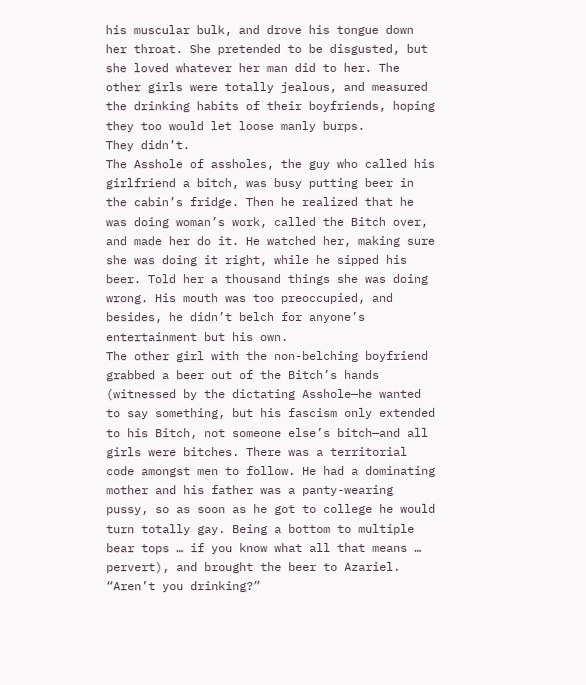his muscular bulk, and drove his tongue down her throat. She pretended to be disgusted, but she loved whatever her man did to her. The other girls were totally jealous, and measured the drinking habits of their boyfriends, hoping they too would let loose manly burps.
They didn’t.
The Asshole of assholes, the guy who called his girlfriend a bitch, was busy putting beer in the cabin’s fridge. Then he realized that he was doing woman’s work, called the Bitch over, and made her do it. He watched her, making sure she was doing it right, while he sipped his beer. Told her a thousand things she was doing wrong. His mouth was too preoccupied, and besides, he didn’t belch for anyone’s entertainment but his own.
The other girl with the non-belching boyfriend grabbed a beer out of the Bitch’s hands (witnessed by the dictating Asshole—he wanted to say something, but his fascism only extended to his Bitch, not someone else’s bitch—and all girls were bitches. There was a territorial code amongst men to follow. He had a dominating mother and his father was a panty-wearing pussy, so as soon as he got to college he would turn totally gay. Being a bottom to multiple bear tops … if you know what all that means … pervert), and brought the beer to Azariel.
“Aren’t you drinking?”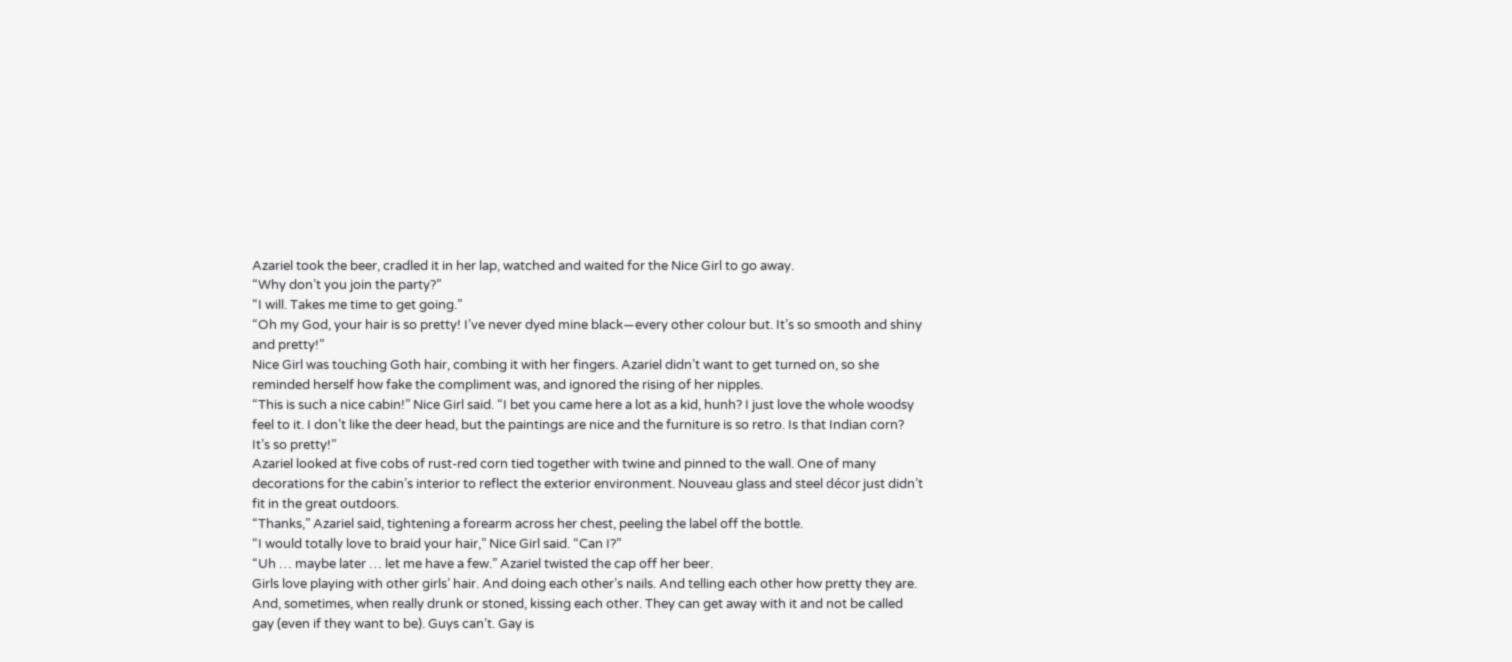Azariel took the beer, cradled it in her lap, watched and waited for the Nice Girl to go away.
“Why don’t you join the party?”
“I will. Takes me time to get going.”
“Oh my God, your hair is so pretty! I’ve never dyed mine black—every other colour but. It’s so smooth and shiny and pretty!”
Nice Girl was touching Goth hair, combing it with her fingers. Azariel didn’t want to get turned on, so she reminded herself how fake the compliment was, and ignored the rising of her nipples.
“This is such a nice cabin!” Nice Girl said. “I bet you came here a lot as a kid, hunh? I just love the whole woodsy feel to it. I don’t like the deer head, but the paintings are nice and the furniture is so retro. Is that Indian corn? It’s so pretty!”
Azariel looked at five cobs of rust-red corn tied together with twine and pinned to the wall. One of many decorations for the cabin’s interior to reflect the exterior environment. Nouveau glass and steel décor just didn’t fit in the great outdoors.
“Thanks,” Azariel said, tightening a forearm across her chest, peeling the label off the bottle.
“I would totally love to braid your hair,” Nice Girl said. “Can I?”
“Uh … maybe later … let me have a few.” Azariel twisted the cap off her beer.
Girls love playing with other girls’ hair. And doing each other’s nails. And telling each other how pretty they are. And, sometimes, when really drunk or stoned, kissing each other. They can get away with it and not be called gay (even if they want to be). Guys can’t. Gay is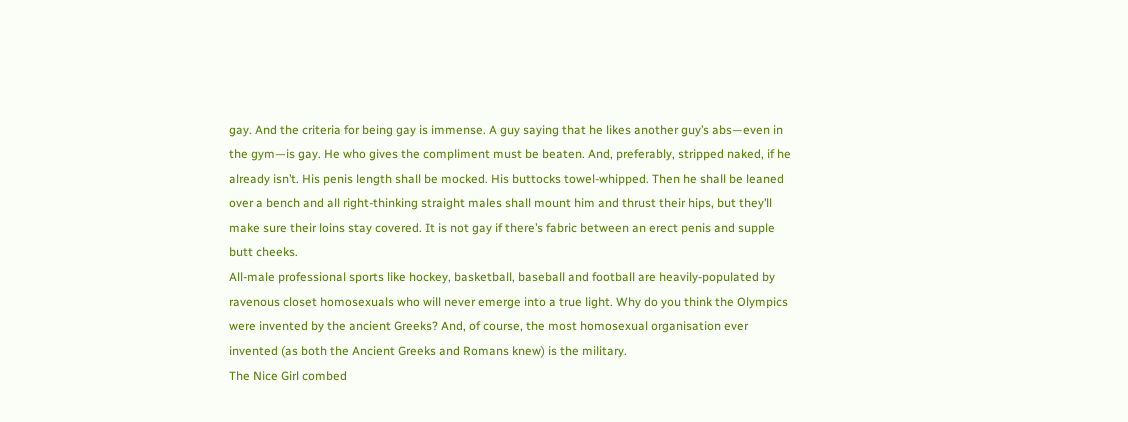gay. And the criteria for being gay is immense. A guy saying that he likes another guy’s abs—even in the gym—is gay. He who gives the compliment must be beaten. And, preferably, stripped naked, if he already isn’t. His penis length shall be mocked. His buttocks towel-whipped. Then he shall be leaned over a bench and all right-thinking straight males shall mount him and thrust their hips, but they’ll make sure their loins stay covered. It is not gay if there’s fabric between an erect penis and supple butt cheeks.
All-male professional sports like hockey, basketball, baseball and football are heavily-populated by ravenous closet homosexuals who will never emerge into a true light. Why do you think the Olympics were invented by the ancient Greeks? And, of course, the most homosexual organisation ever invented (as both the Ancient Greeks and Romans knew) is the military.
The Nice Girl combed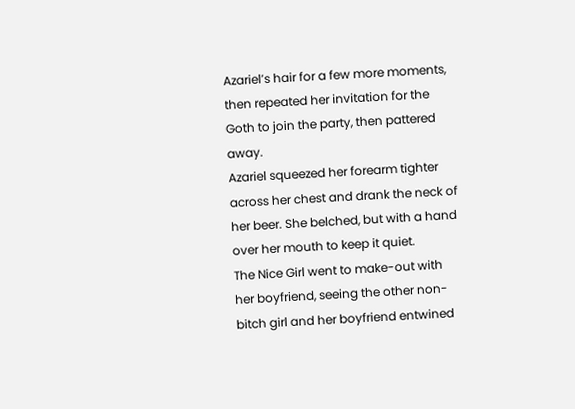Azariel’s hair for a few more moments, then repeated her invitation for the Goth to join the party, then pattered away.
Azariel squeezed her forearm tighter across her chest and drank the neck of her beer. She belched, but with a hand over her mouth to keep it quiet.
The Nice Girl went to make-out with her boyfriend, seeing the other non-bitch girl and her boyfriend entwined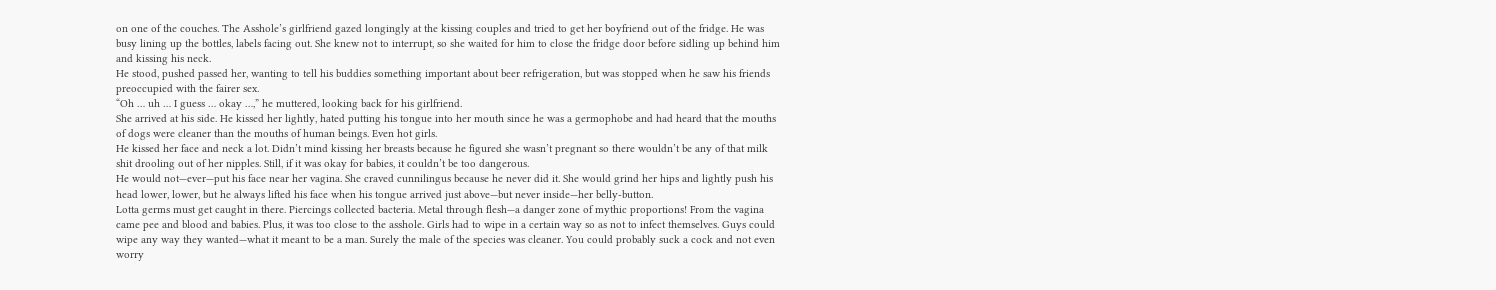on one of the couches. The Asshole’s girlfriend gazed longingly at the kissing couples and tried to get her boyfriend out of the fridge. He was busy lining up the bottles, labels facing out. She knew not to interrupt, so she waited for him to close the fridge door before sidling up behind him and kissing his neck.
He stood, pushed passed her, wanting to tell his buddies something important about beer refrigeration, but was stopped when he saw his friends preoccupied with the fairer sex.
“Oh … uh … I guess … okay …,” he muttered, looking back for his girlfriend.
She arrived at his side. He kissed her lightly, hated putting his tongue into her mouth since he was a germophobe and had heard that the mouths of dogs were cleaner than the mouths of human beings. Even hot girls.
He kissed her face and neck a lot. Didn’t mind kissing her breasts because he figured she wasn’t pregnant so there wouldn’t be any of that milk shit drooling out of her nipples. Still, if it was okay for babies, it couldn’t be too dangerous.
He would not—ever—put his face near her vagina. She craved cunnilingus because he never did it. She would grind her hips and lightly push his head lower, lower, but he always lifted his face when his tongue arrived just above—but never inside—her belly-button.
Lotta germs must get caught in there. Piercings collected bacteria. Metal through flesh—a danger zone of mythic proportions! From the vagina came pee and blood and babies. Plus, it was too close to the asshole. Girls had to wipe in a certain way so as not to infect themselves. Guys could wipe any way they wanted—what it meant to be a man. Surely the male of the species was cleaner. You could probably suck a cock and not even worry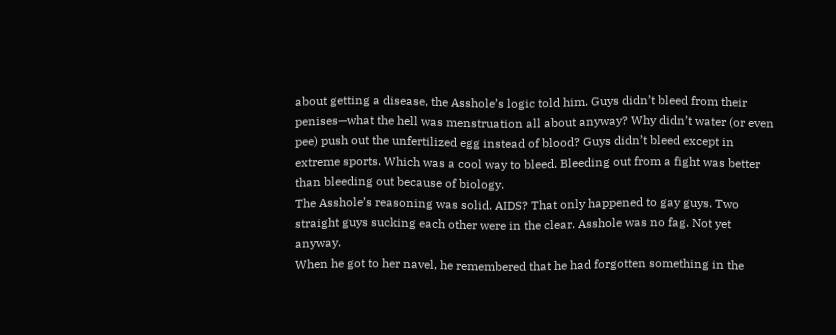about getting a disease, the Asshole’s logic told him. Guys didn’t bleed from their penises—what the hell was menstruation all about anyway? Why didn’t water (or even pee) push out the unfertilized egg instead of blood? Guys didn’t bleed except in extreme sports. Which was a cool way to bleed. Bleeding out from a fight was better than bleeding out because of biology.
The Asshole’s reasoning was solid. AIDS? That only happened to gay guys. Two straight guys sucking each other were in the clear. Asshole was no fag. Not yet anyway.
When he got to her navel, he remembered that he had forgotten something in the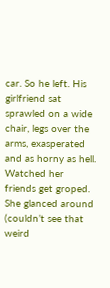car. So he left. His girlfriend sat sprawled on a wide chair, legs over the arms, exasperated and as horny as hell. Watched her friends get groped. She glanced around (couldn’t see that weird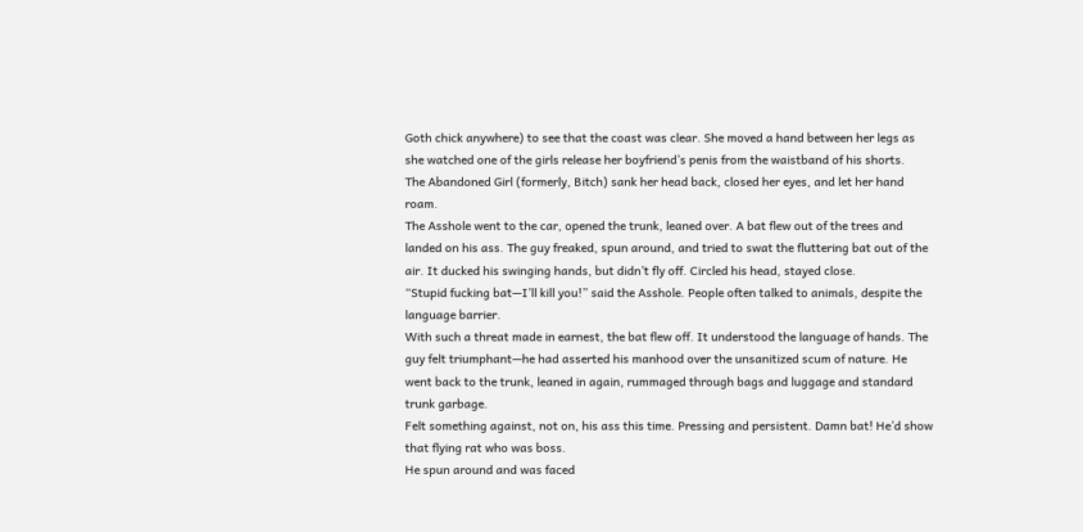Goth chick anywhere) to see that the coast was clear. She moved a hand between her legs as she watched one of the girls release her boyfriend’s penis from the waistband of his shorts.
The Abandoned Girl (formerly, Bitch) sank her head back, closed her eyes, and let her hand roam.
The Asshole went to the car, opened the trunk, leaned over. A bat flew out of the trees and landed on his ass. The guy freaked, spun around, and tried to swat the fluttering bat out of the air. It ducked his swinging hands, but didn’t fly off. Circled his head, stayed close.
“Stupid fucking bat—I’ll kill you!” said the Asshole. People often talked to animals, despite the language barrier.
With such a threat made in earnest, the bat flew off. It understood the language of hands. The guy felt triumphant—he had asserted his manhood over the unsanitized scum of nature. He went back to the trunk, leaned in again, rummaged through bags and luggage and standard trunk garbage.
Felt something against, not on, his ass this time. Pressing and persistent. Damn bat! He’d show that flying rat who was boss.
He spun around and was faced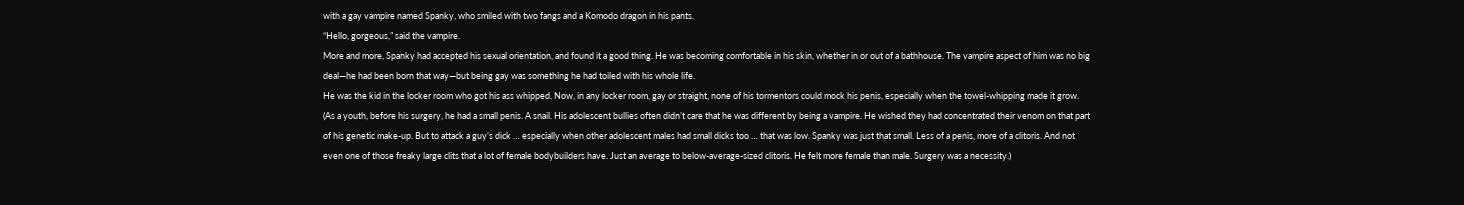with a gay vampire named Spanky, who smiled with two fangs and a Komodo dragon in his pants.
“Hello, gorgeous,” said the vampire.
More and more, Spanky had accepted his sexual orientation, and found it a good thing. He was becoming comfortable in his skin, whether in or out of a bathhouse. The vampire aspect of him was no big deal—he had been born that way—but being gay was something he had toiled with his whole life.
He was the kid in the locker room who got his ass whipped. Now, in any locker room, gay or straight, none of his tormentors could mock his penis, especially when the towel-whipping made it grow. (As a youth, before his surgery, he had a small penis. A snail. His adolescent bullies often didn’t care that he was different by being a vampire. He wished they had concentrated their venom on that part of his genetic make-up. But to attack a guy’s dick … especially when other adolescent males had small dicks too … that was low. Spanky was just that small. Less of a penis, more of a clitoris. And not even one of those freaky large clits that a lot of female bodybuilders have. Just an average to below-average-sized clitoris. He felt more female than male. Surgery was a necessity.)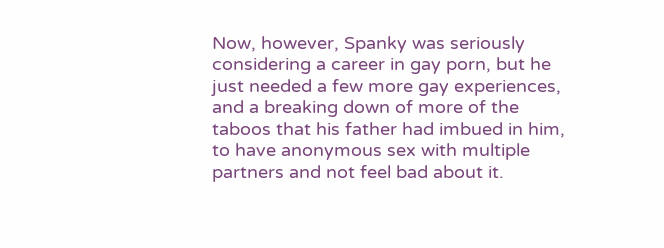Now, however, Spanky was seriously considering a career in gay porn, but he just needed a few more gay experiences, and a breaking down of more of the taboos that his father had imbued in him, to have anonymous sex with multiple partners and not feel bad about it.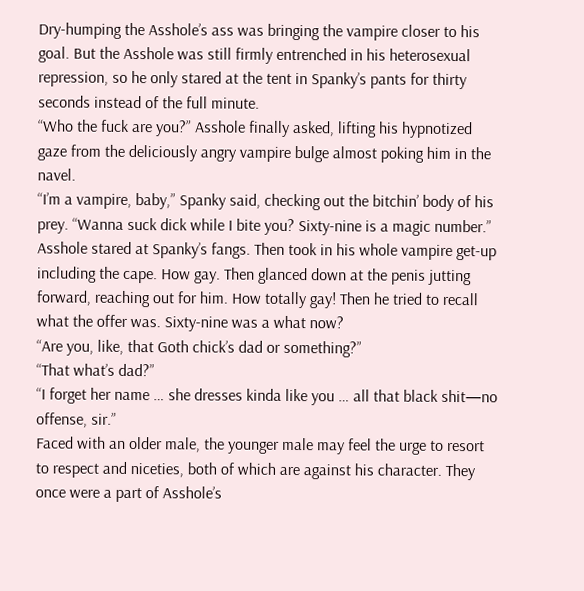Dry-humping the Asshole’s ass was bringing the vampire closer to his goal. But the Asshole was still firmly entrenched in his heterosexual repression, so he only stared at the tent in Spanky’s pants for thirty seconds instead of the full minute.
“Who the fuck are you?” Asshole finally asked, lifting his hypnotized gaze from the deliciously angry vampire bulge almost poking him in the navel.
“I’m a vampire, baby,” Spanky said, checking out the bitchin’ body of his prey. “Wanna suck dick while I bite you? Sixty-nine is a magic number.”
Asshole stared at Spanky’s fangs. Then took in his whole vampire get-up including the cape. How gay. Then glanced down at the penis jutting forward, reaching out for him. How totally gay! Then he tried to recall what the offer was. Sixty-nine was a what now?
“Are you, like, that Goth chick’s dad or something?”
“That what’s dad?”
“I forget her name … she dresses kinda like you … all that black shit—no offense, sir.”
Faced with an older male, the younger male may feel the urge to resort to respect and niceties, both of which are against his character. They once were a part of Asshole’s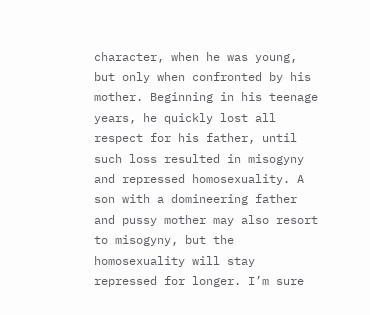character, when he was young, but only when confronted by his mother. Beginning in his teenage years, he quickly lost all respect for his father, until such loss resulted in misogyny and repressed homosexuality. A son with a domineering father and pussy mother may also resort to misogyny, but the homosexuality will stay repressed for longer. I’m sure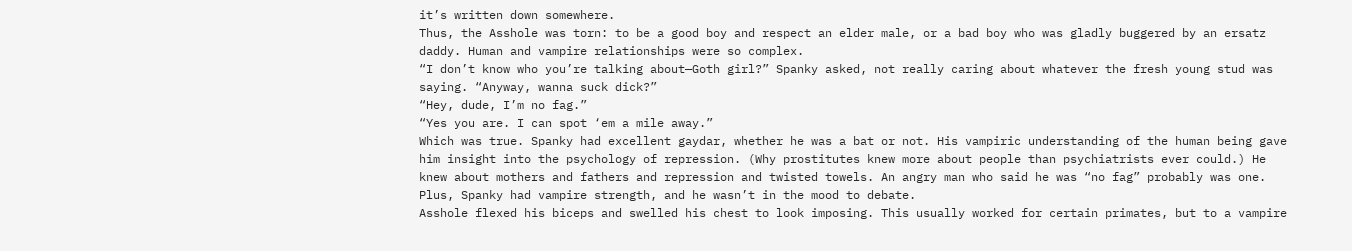it’s written down somewhere.
Thus, the Asshole was torn: to be a good boy and respect an elder male, or a bad boy who was gladly buggered by an ersatz daddy. Human and vampire relationships were so complex.
“I don’t know who you’re talking about—Goth girl?” Spanky asked, not really caring about whatever the fresh young stud was saying. “Anyway, wanna suck dick?”
“Hey, dude, I’m no fag.”
“Yes you are. I can spot ‘em a mile away.”
Which was true. Spanky had excellent gaydar, whether he was a bat or not. His vampiric understanding of the human being gave him insight into the psychology of repression. (Why prostitutes knew more about people than psychiatrists ever could.) He knew about mothers and fathers and repression and twisted towels. An angry man who said he was “no fag” probably was one.
Plus, Spanky had vampire strength, and he wasn’t in the mood to debate.
Asshole flexed his biceps and swelled his chest to look imposing. This usually worked for certain primates, but to a vampire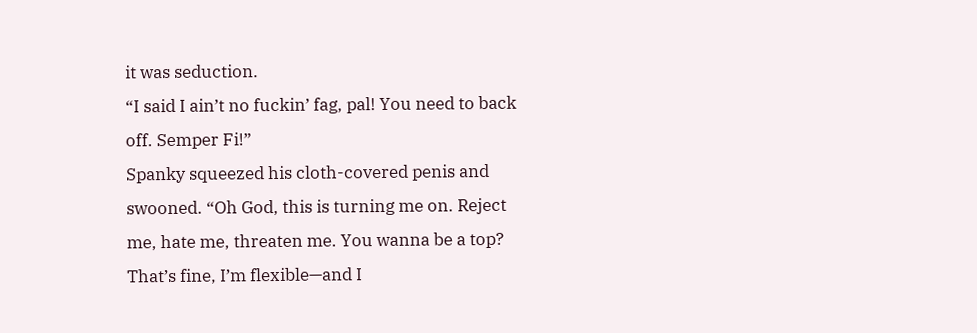it was seduction.
“I said I ain’t no fuckin’ fag, pal! You need to back off. Semper Fi!”
Spanky squeezed his cloth-covered penis and swooned. “Oh God, this is turning me on. Reject me, hate me, threaten me. You wanna be a top? That’s fine, I’m flexible—and I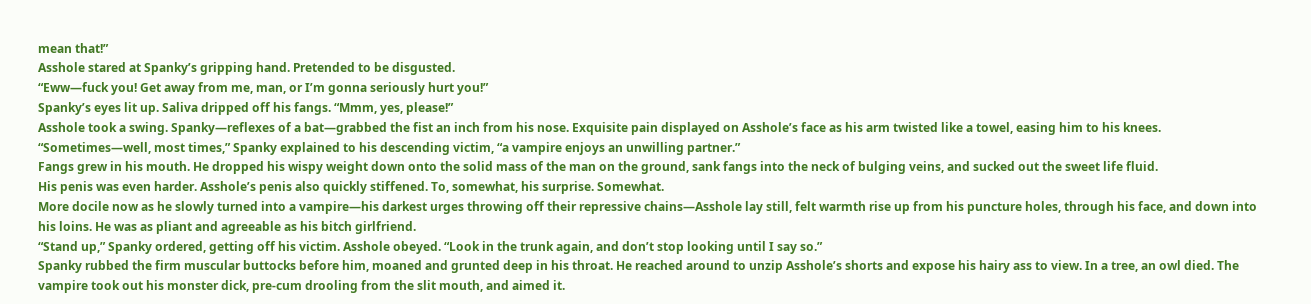mean that!”
Asshole stared at Spanky’s gripping hand. Pretended to be disgusted.
“Eww—fuck you! Get away from me, man, or I’m gonna seriously hurt you!”
Spanky’s eyes lit up. Saliva dripped off his fangs. “Mmm, yes, please!”
Asshole took a swing. Spanky—reflexes of a bat—grabbed the fist an inch from his nose. Exquisite pain displayed on Asshole’s face as his arm twisted like a towel, easing him to his knees.
“Sometimes—well, most times,” Spanky explained to his descending victim, “a vampire enjoys an unwilling partner.”
Fangs grew in his mouth. He dropped his wispy weight down onto the solid mass of the man on the ground, sank fangs into the neck of bulging veins, and sucked out the sweet life fluid.
His penis was even harder. Asshole’s penis also quickly stiffened. To, somewhat, his surprise. Somewhat.
More docile now as he slowly turned into a vampire—his darkest urges throwing off their repressive chains—Asshole lay still, felt warmth rise up from his puncture holes, through his face, and down into his loins. He was as pliant and agreeable as his bitch girlfriend.
“Stand up,” Spanky ordered, getting off his victim. Asshole obeyed. “Look in the trunk again, and don’t stop looking until I say so.”
Spanky rubbed the firm muscular buttocks before him, moaned and grunted deep in his throat. He reached around to unzip Asshole’s shorts and expose his hairy ass to view. In a tree, an owl died. The vampire took out his monster dick, pre-cum drooling from the slit mouth, and aimed it.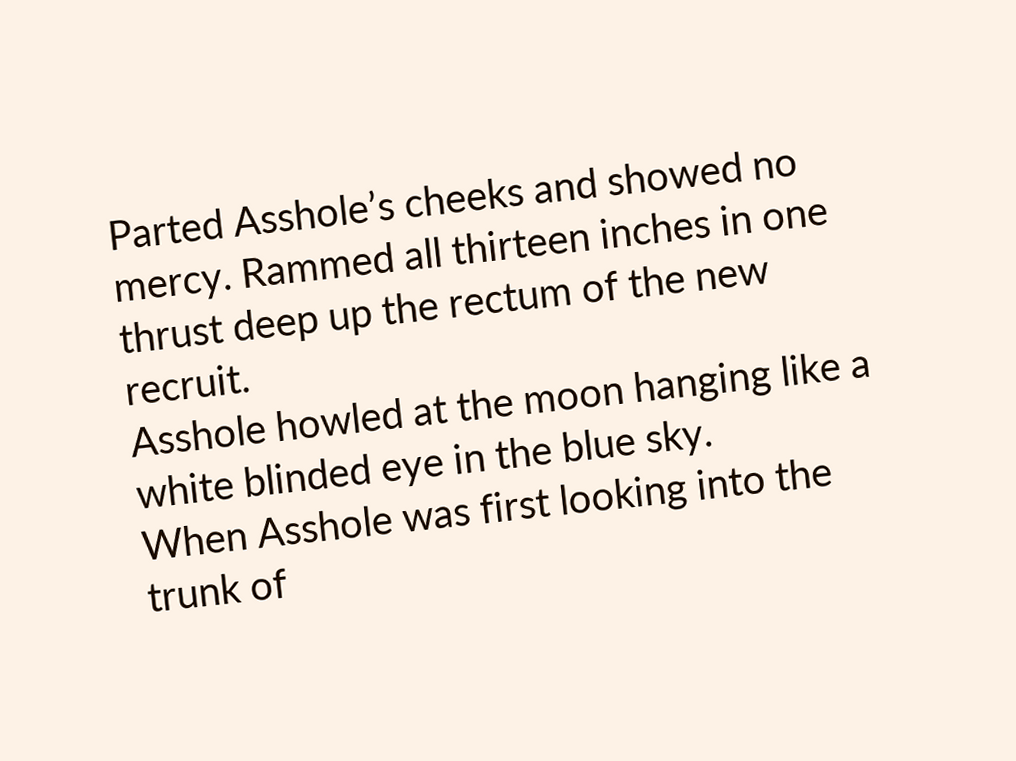Parted Asshole’s cheeks and showed no mercy. Rammed all thirteen inches in one thrust deep up the rectum of the new recruit.
Asshole howled at the moon hanging like a white blinded eye in the blue sky.
When Asshole was first looking into the trunk of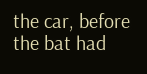the car, before the bat had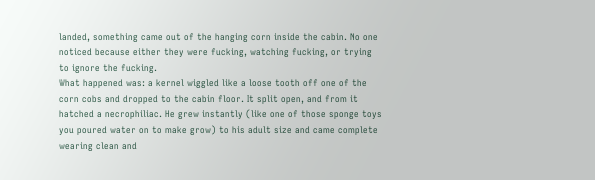landed, something came out of the hanging corn inside the cabin. No one noticed because either they were fucking, watching fucking, or trying to ignore the fucking.
What happened was: a kernel wiggled like a loose tooth off one of the corn cobs and dropped to the cabin floor. It split open, and from it hatched a necrophiliac. He grew instantly (like one of those sponge toys you poured water on to make grow) to his adult size and came complete wearing clean and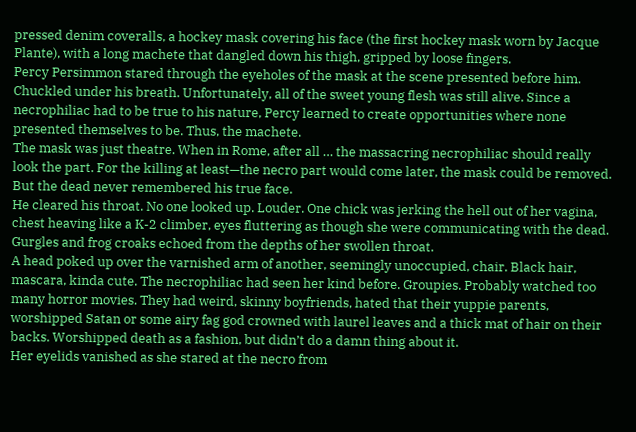pressed denim coveralls, a hockey mask covering his face (the first hockey mask worn by Jacque Plante), with a long machete that dangled down his thigh, gripped by loose fingers.
Percy Persimmon stared through the eyeholes of the mask at the scene presented before him. Chuckled under his breath. Unfortunately, all of the sweet young flesh was still alive. Since a necrophiliac had to be true to his nature, Percy learned to create opportunities where none presented themselves to be. Thus, the machete.
The mask was just theatre. When in Rome, after all … the massacring necrophiliac should really look the part. For the killing at least—the necro part would come later, the mask could be removed. But the dead never remembered his true face.
He cleared his throat. No one looked up. Louder. One chick was jerking the hell out of her vagina, chest heaving like a K-2 climber, eyes fluttering as though she were communicating with the dead. Gurgles and frog croaks echoed from the depths of her swollen throat.
A head poked up over the varnished arm of another, seemingly unoccupied, chair. Black hair, mascara, kinda cute. The necrophiliac had seen her kind before. Groupies. Probably watched too many horror movies. They had weird, skinny boyfriends, hated that their yuppie parents, worshipped Satan or some airy fag god crowned with laurel leaves and a thick mat of hair on their backs. Worshipped death as a fashion, but didn’t do a damn thing about it.
Her eyelids vanished as she stared at the necro from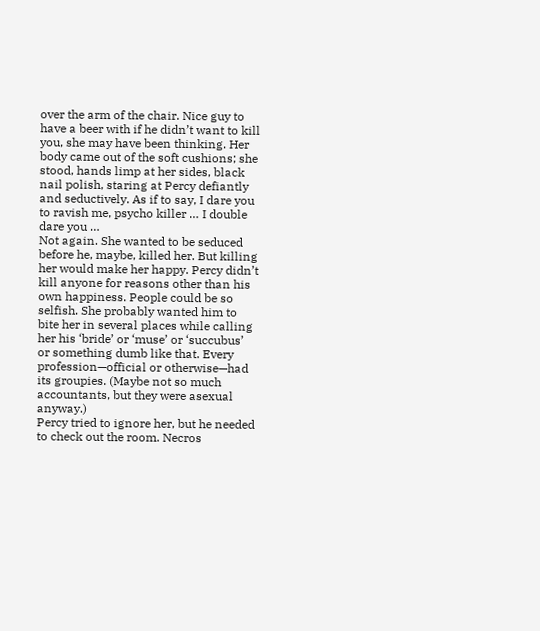over the arm of the chair. Nice guy to have a beer with if he didn’t want to kill you, she may have been thinking. Her body came out of the soft cushions; she stood, hands limp at her sides, black nail polish, staring at Percy defiantly and seductively. As if to say, I dare you to ravish me, psycho killer … I double dare you …
Not again. She wanted to be seduced before he, maybe, killed her. But killing her would make her happy. Percy didn’t kill anyone for reasons other than his own happiness. People could be so selfish. She probably wanted him to bite her in several places while calling her his ‘bride’ or ‘muse’ or ‘succubus’ or something dumb like that. Every profession—official or otherwise—had its groupies. (Maybe not so much accountants, but they were asexual anyway.)
Percy tried to ignore her, but he needed to check out the room. Necros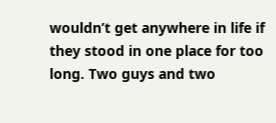wouldn’t get anywhere in life if they stood in one place for too long. Two guys and two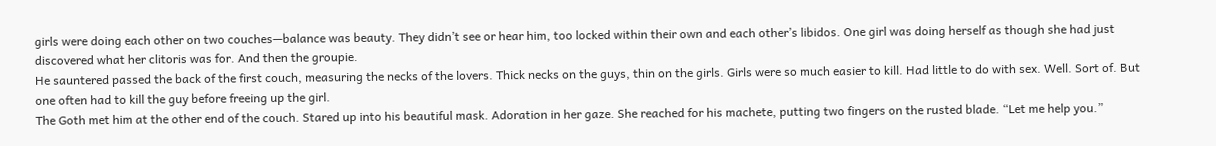girls were doing each other on two couches—balance was beauty. They didn’t see or hear him, too locked within their own and each other’s libidos. One girl was doing herself as though she had just discovered what her clitoris was for. And then the groupie.
He sauntered passed the back of the first couch, measuring the necks of the lovers. Thick necks on the guys, thin on the girls. Girls were so much easier to kill. Had little to do with sex. Well. Sort of. But one often had to kill the guy before freeing up the girl.
The Goth met him at the other end of the couch. Stared up into his beautiful mask. Adoration in her gaze. She reached for his machete, putting two fingers on the rusted blade. “Let me help you.”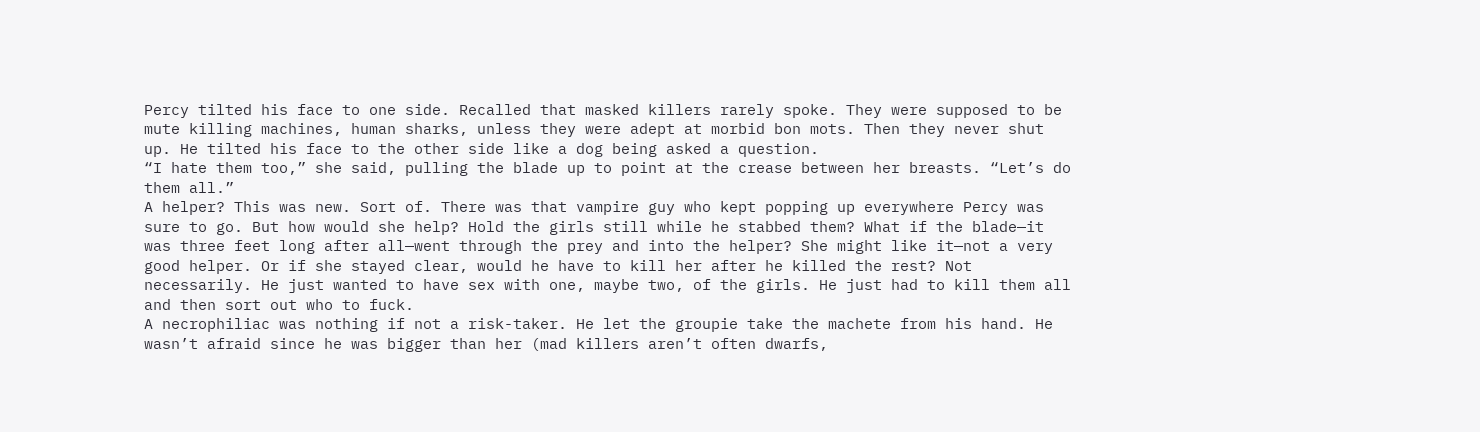Percy tilted his face to one side. Recalled that masked killers rarely spoke. They were supposed to be mute killing machines, human sharks, unless they were adept at morbid bon mots. Then they never shut up. He tilted his face to the other side like a dog being asked a question.
“I hate them too,” she said, pulling the blade up to point at the crease between her breasts. “Let’s do them all.”
A helper? This was new. Sort of. There was that vampire guy who kept popping up everywhere Percy was sure to go. But how would she help? Hold the girls still while he stabbed them? What if the blade—it was three feet long after all—went through the prey and into the helper? She might like it—not a very good helper. Or if she stayed clear, would he have to kill her after he killed the rest? Not necessarily. He just wanted to have sex with one, maybe two, of the girls. He just had to kill them all and then sort out who to fuck.
A necrophiliac was nothing if not a risk-taker. He let the groupie take the machete from his hand. He wasn’t afraid since he was bigger than her (mad killers aren’t often dwarfs,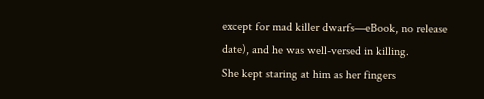except for mad killer dwarfs—eBook, no release date), and he was well-versed in killing.
She kept staring at him as her fingers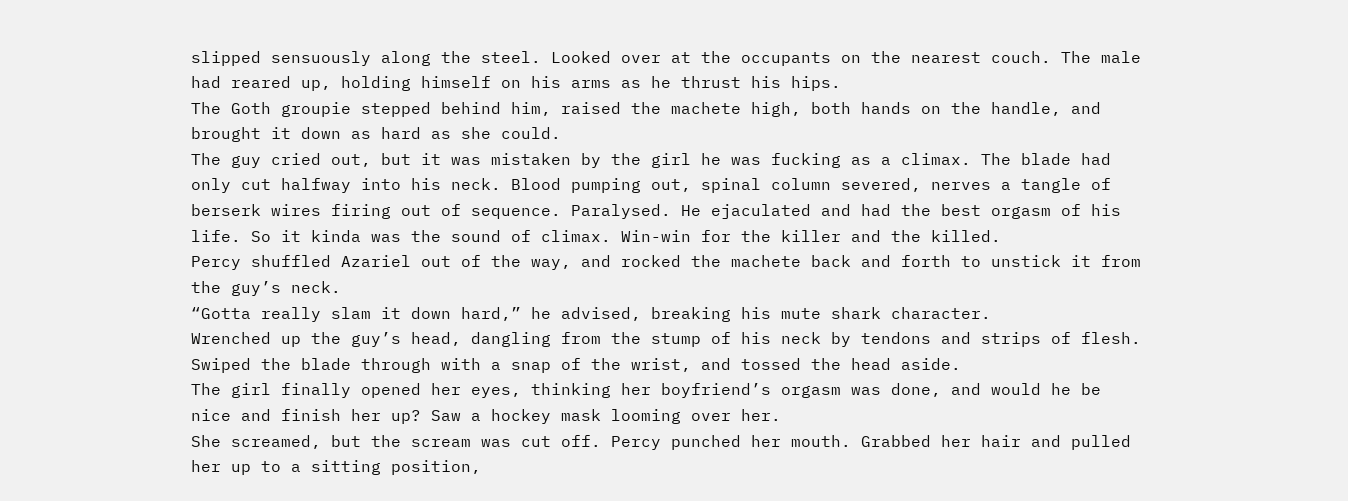slipped sensuously along the steel. Looked over at the occupants on the nearest couch. The male had reared up, holding himself on his arms as he thrust his hips.
The Goth groupie stepped behind him, raised the machete high, both hands on the handle, and brought it down as hard as she could.
The guy cried out, but it was mistaken by the girl he was fucking as a climax. The blade had only cut halfway into his neck. Blood pumping out, spinal column severed, nerves a tangle of berserk wires firing out of sequence. Paralysed. He ejaculated and had the best orgasm of his life. So it kinda was the sound of climax. Win-win for the killer and the killed.
Percy shuffled Azariel out of the way, and rocked the machete back and forth to unstick it from the guy’s neck.
“Gotta really slam it down hard,” he advised, breaking his mute shark character.
Wrenched up the guy’s head, dangling from the stump of his neck by tendons and strips of flesh. Swiped the blade through with a snap of the wrist, and tossed the head aside.
The girl finally opened her eyes, thinking her boyfriend’s orgasm was done, and would he be nice and finish her up? Saw a hockey mask looming over her.
She screamed, but the scream was cut off. Percy punched her mouth. Grabbed her hair and pulled her up to a sitting position,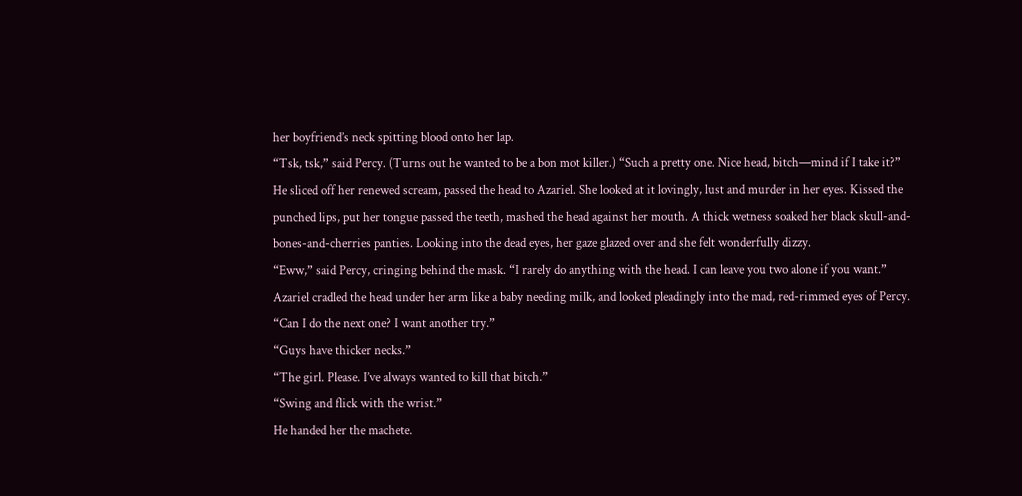her boyfriend’s neck spitting blood onto her lap.
“Tsk, tsk,” said Percy. (Turns out he wanted to be a bon mot killer.) “Such a pretty one. Nice head, bitch—mind if I take it?”
He sliced off her renewed scream, passed the head to Azariel. She looked at it lovingly, lust and murder in her eyes. Kissed the punched lips, put her tongue passed the teeth, mashed the head against her mouth. A thick wetness soaked her black skull-and-bones-and-cherries panties. Looking into the dead eyes, her gaze glazed over and she felt wonderfully dizzy.
“Eww,” said Percy, cringing behind the mask. “I rarely do anything with the head. I can leave you two alone if you want.”
Azariel cradled the head under her arm like a baby needing milk, and looked pleadingly into the mad, red-rimmed eyes of Percy. “Can I do the next one? I want another try.”
“Guys have thicker necks.”
“The girl. Please. I’ve always wanted to kill that bitch.”
“Swing and flick with the wrist.”
He handed her the machete.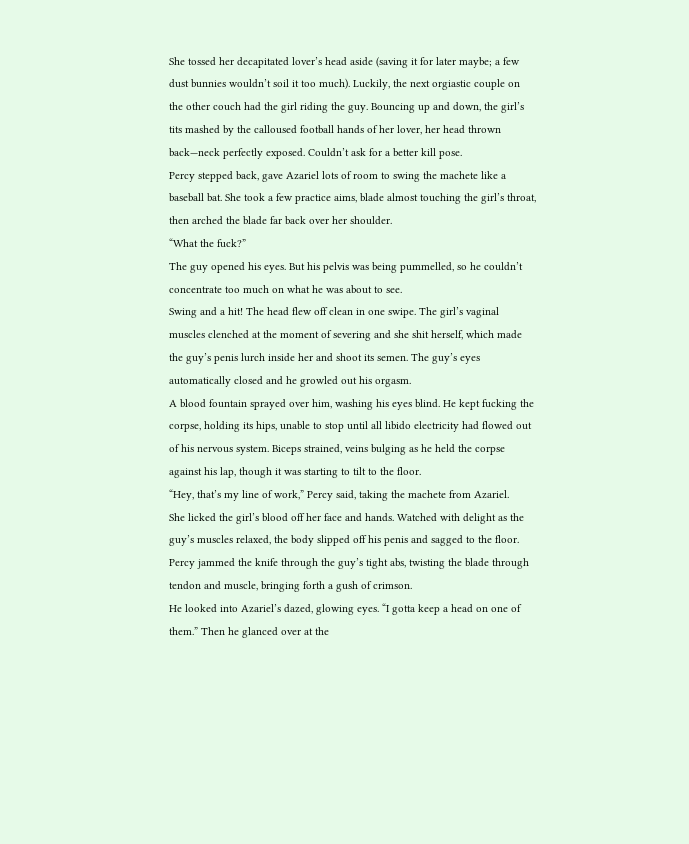She tossed her decapitated lover’s head aside (saving it for later maybe; a few dust bunnies wouldn’t soil it too much). Luckily, the next orgiastic couple on the other couch had the girl riding the guy. Bouncing up and down, the girl’s tits mashed by the calloused football hands of her lover, her head thrown back—neck perfectly exposed. Couldn’t ask for a better kill pose.
Percy stepped back, gave Azariel lots of room to swing the machete like a baseball bat. She took a few practice aims, blade almost touching the girl’s throat, then arched the blade far back over her shoulder.
“What the fuck?”
The guy opened his eyes. But his pelvis was being pummelled, so he couldn’t concentrate too much on what he was about to see.
Swing and a hit! The head flew off clean in one swipe. The girl’s vaginal muscles clenched at the moment of severing and she shit herself, which made the guy’s penis lurch inside her and shoot its semen. The guy’s eyes automatically closed and he growled out his orgasm.
A blood fountain sprayed over him, washing his eyes blind. He kept fucking the corpse, holding its hips, unable to stop until all libido electricity had flowed out of his nervous system. Biceps strained, veins bulging as he held the corpse against his lap, though it was starting to tilt to the floor.
“Hey, that’s my line of work,” Percy said, taking the machete from Azariel.
She licked the girl’s blood off her face and hands. Watched with delight as the guy’s muscles relaxed, the body slipped off his penis and sagged to the floor. Percy jammed the knife through the guy’s tight abs, twisting the blade through tendon and muscle, bringing forth a gush of crimson.
He looked into Azariel’s dazed, glowing eyes. “I gotta keep a head on one of them.” Then he glanced over at the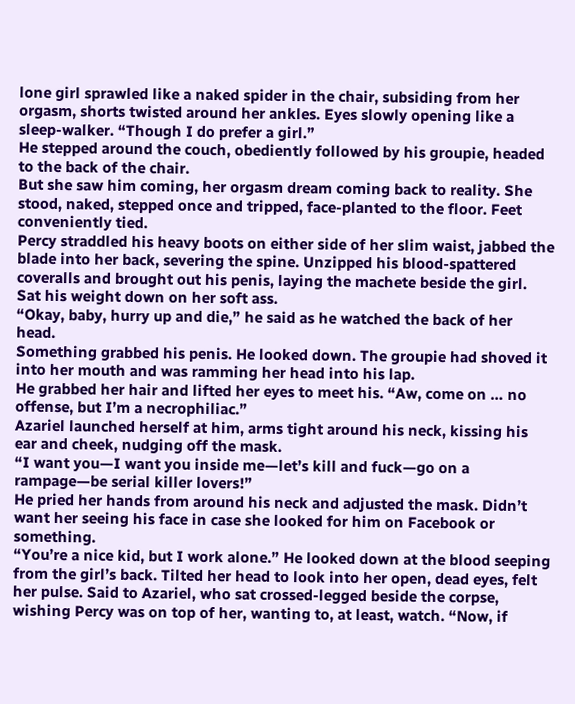lone girl sprawled like a naked spider in the chair, subsiding from her orgasm, shorts twisted around her ankles. Eyes slowly opening like a sleep-walker. “Though I do prefer a girl.”
He stepped around the couch, obediently followed by his groupie, headed to the back of the chair.
But she saw him coming, her orgasm dream coming back to reality. She stood, naked, stepped once and tripped, face-planted to the floor. Feet conveniently tied.
Percy straddled his heavy boots on either side of her slim waist, jabbed the blade into her back, severing the spine. Unzipped his blood-spattered coveralls and brought out his penis, laying the machete beside the girl. Sat his weight down on her soft ass.
“Okay, baby, hurry up and die,” he said as he watched the back of her head.
Something grabbed his penis. He looked down. The groupie had shoved it into her mouth and was ramming her head into his lap.
He grabbed her hair and lifted her eyes to meet his. “Aw, come on … no offense, but I’m a necrophiliac.”
Azariel launched herself at him, arms tight around his neck, kissing his ear and cheek, nudging off the mask.
“I want you—I want you inside me—let’s kill and fuck—go on a rampage—be serial killer lovers!”
He pried her hands from around his neck and adjusted the mask. Didn’t want her seeing his face in case she looked for him on Facebook or something.
“You’re a nice kid, but I work alone.” He looked down at the blood seeping from the girl’s back. Tilted her head to look into her open, dead eyes, felt her pulse. Said to Azariel, who sat crossed-legged beside the corpse, wishing Percy was on top of her, wanting to, at least, watch. “Now, if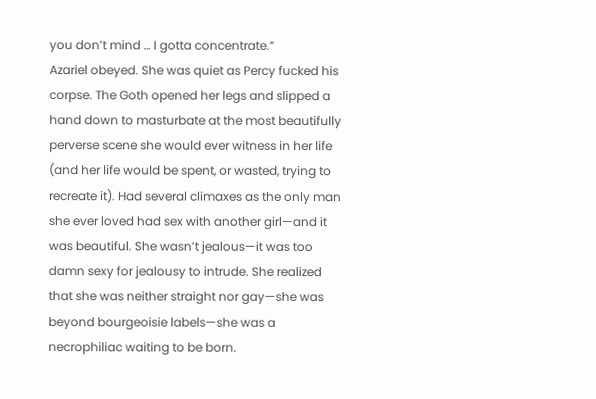you don’t mind … I gotta concentrate.”
Azariel obeyed. She was quiet as Percy fucked his corpse. The Goth opened her legs and slipped a hand down to masturbate at the most beautifully perverse scene she would ever witness in her life (and her life would be spent, or wasted, trying to recreate it). Had several climaxes as the only man she ever loved had sex with another girl—and it was beautiful. She wasn’t jealous—it was too damn sexy for jealousy to intrude. She realized that she was neither straight nor gay—she was beyond bourgeoisie labels—she was a necrophiliac waiting to be born.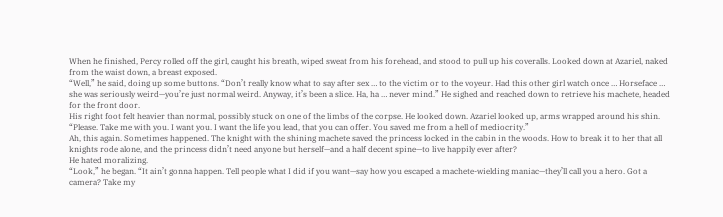When he finished, Percy rolled off the girl, caught his breath, wiped sweat from his forehead, and stood to pull up his coveralls. Looked down at Azariel, naked from the waist down, a breast exposed.
“Well,” he said, doing up some buttons. “Don’t really know what to say after sex … to the victim or to the voyeur. Had this other girl watch once … Horseface … she was seriously weird—you’re just normal weird. Anyway, it’s been a slice. Ha, ha … never mind.” He sighed and reached down to retrieve his machete, headed for the front door.
His right foot felt heavier than normal, possibly stuck on one of the limbs of the corpse. He looked down. Azariel looked up, arms wrapped around his shin.
“Please. Take me with you. I want you. I want the life you lead, that you can offer. You saved me from a hell of mediocrity.”
Ah, this again. Sometimes happened. The knight with the shining machete saved the princess locked in the cabin in the woods. How to break it to her that all knights rode alone, and the princess didn’t need anyone but herself—and a half decent spine—to live happily ever after?
He hated moralizing.
“Look,” he began. “It ain’t gonna happen. Tell people what I did if you want—say how you escaped a machete-wielding maniac—they’ll call you a hero. Got a camera? Take my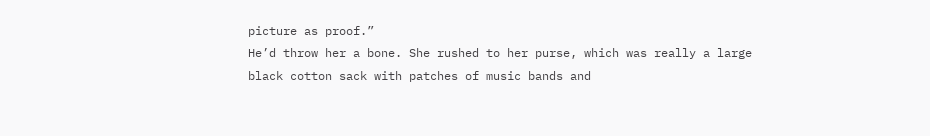picture as proof.”
He’d throw her a bone. She rushed to her purse, which was really a large black cotton sack with patches of music bands and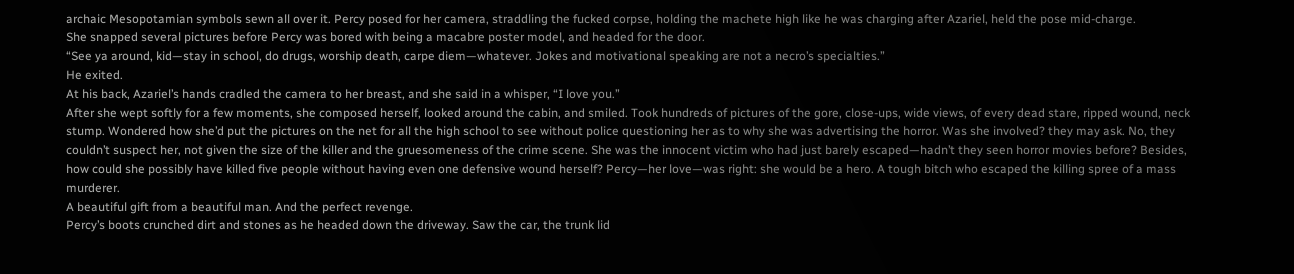archaic Mesopotamian symbols sewn all over it. Percy posed for her camera, straddling the fucked corpse, holding the machete high like he was charging after Azariel, held the pose mid-charge.
She snapped several pictures before Percy was bored with being a macabre poster model, and headed for the door.
“See ya around, kid—stay in school, do drugs, worship death, carpe diem—whatever. Jokes and motivational speaking are not a necro’s specialties.”
He exited.
At his back, Azariel’s hands cradled the camera to her breast, and she said in a whisper, “I love you.”
After she wept softly for a few moments, she composed herself, looked around the cabin, and smiled. Took hundreds of pictures of the gore, close-ups, wide views, of every dead stare, ripped wound, neck stump. Wondered how she’d put the pictures on the net for all the high school to see without police questioning her as to why she was advertising the horror. Was she involved? they may ask. No, they couldn’t suspect her, not given the size of the killer and the gruesomeness of the crime scene. She was the innocent victim who had just barely escaped—hadn’t they seen horror movies before? Besides, how could she possibly have killed five people without having even one defensive wound herself? Percy—her love—was right: she would be a hero. A tough bitch who escaped the killing spree of a mass murderer.
A beautiful gift from a beautiful man. And the perfect revenge.
Percy’s boots crunched dirt and stones as he headed down the driveway. Saw the car, the trunk lid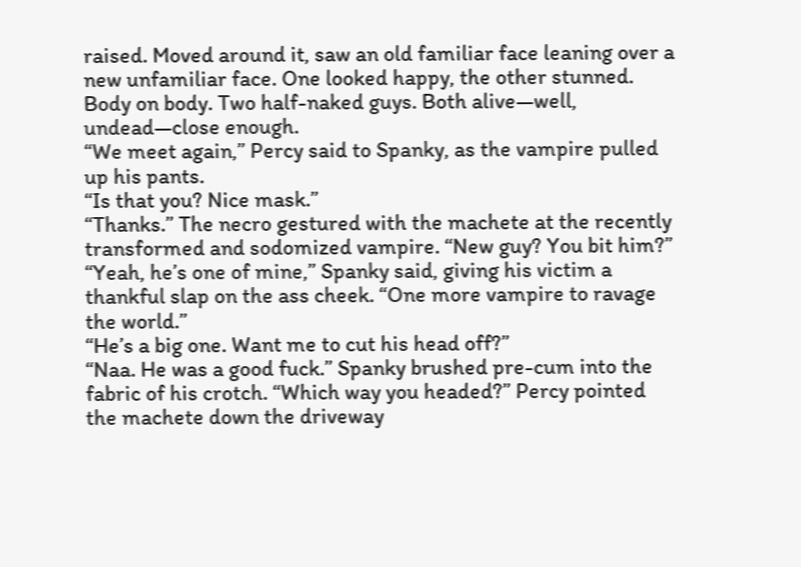raised. Moved around it, saw an old familiar face leaning over a new unfamiliar face. One looked happy, the other stunned. Body on body. Two half-naked guys. Both alive—well, undead—close enough.
“We meet again,” Percy said to Spanky, as the vampire pulled up his pants.
“Is that you? Nice mask.”
“Thanks.” The necro gestured with the machete at the recently transformed and sodomized vampire. “New guy? You bit him?”
“Yeah, he’s one of mine,” Spanky said, giving his victim a thankful slap on the ass cheek. “One more vampire to ravage the world.”
“He’s a big one. Want me to cut his head off?”
“Naa. He was a good fuck.” Spanky brushed pre-cum into the fabric of his crotch. “Which way you headed?” Percy pointed the machete down the driveway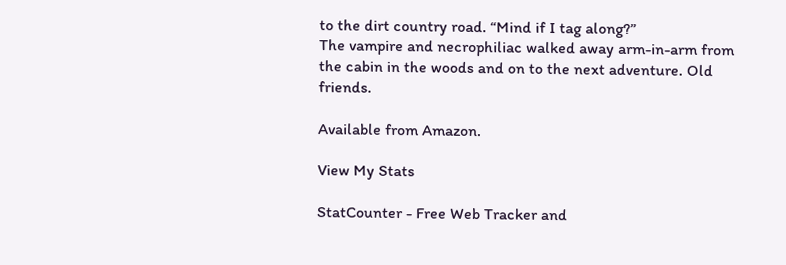to the dirt country road. “Mind if I tag along?”
The vampire and necrophiliac walked away arm-in-arm from the cabin in the woods and on to the next adventure. Old friends.

Available from Amazon.

View My Stats

StatCounter - Free Web Tracker and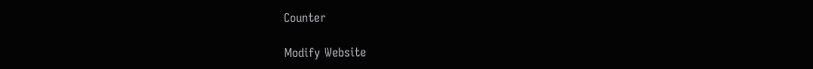Counter

Modify Website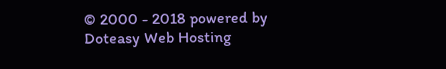© 2000 - 2018 powered by
Doteasy Web Hosting